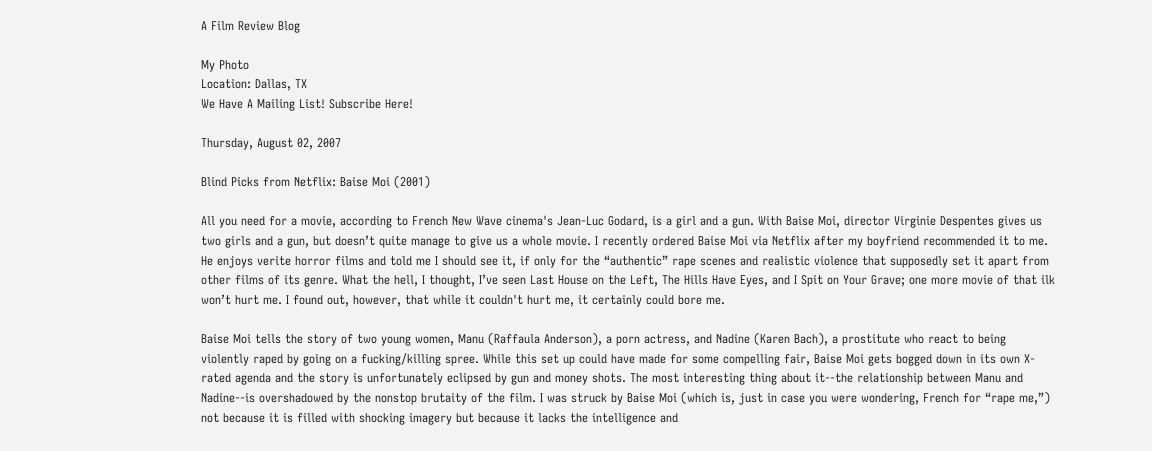A Film Review Blog

My Photo
Location: Dallas, TX
We Have A Mailing List! Subscribe Here!

Thursday, August 02, 2007

Blind Picks from Netflix: Baise Moi (2001)

All you need for a movie, according to French New Wave cinema's Jean-Luc Godard, is a girl and a gun. With Baise Moi, director Virginie Despentes gives us two girls and a gun, but doesn’t quite manage to give us a whole movie. I recently ordered Baise Moi via Netflix after my boyfriend recommended it to me. He enjoys verite horror films and told me I should see it, if only for the “authentic” rape scenes and realistic violence that supposedly set it apart from other films of its genre. What the hell, I thought, I’ve seen Last House on the Left, The Hills Have Eyes, and I Spit on Your Grave; one more movie of that ilk won’t hurt me. I found out, however, that while it couldn't hurt me, it certainly could bore me.

Baise Moi tells the story of two young women, Manu (Raffaula Anderson), a porn actress, and Nadine (Karen Bach), a prostitute who react to being violently raped by going on a fucking/killing spree. While this set up could have made for some compelling fair, Baise Moi gets bogged down in its own X-rated agenda and the story is unfortunately eclipsed by gun and money shots. The most interesting thing about it--the relationship between Manu and Nadine--is overshadowed by the nonstop brutaity of the film. I was struck by Baise Moi (which is, just in case you were wondering, French for “rape me,”) not because it is filled with shocking imagery but because it lacks the intelligence and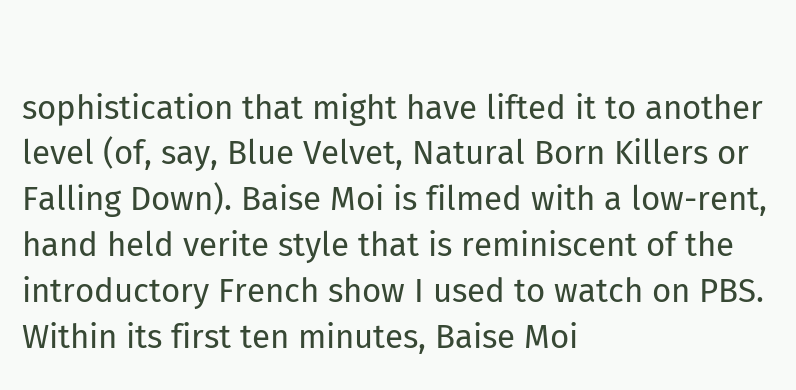sophistication that might have lifted it to another level (of, say, Blue Velvet, Natural Born Killers or Falling Down). Baise Moi is filmed with a low-rent, hand held verite style that is reminiscent of the introductory French show I used to watch on PBS. Within its first ten minutes, Baise Moi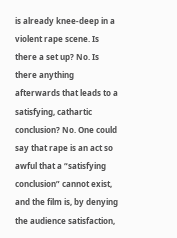is already knee-deep in a violent rape scene. Is there a set up? No. Is there anything afterwards that leads to a satisfying, cathartic conclusion? No. One could say that rape is an act so awful that a “satisfying conclusion” cannot exist, and the film is, by denying the audience satisfaction,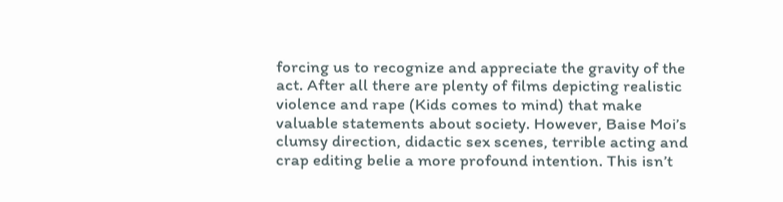forcing us to recognize and appreciate the gravity of the act. After all there are plenty of films depicting realistic violence and rape (Kids comes to mind) that make valuable statements about society. However, Baise Moi’s clumsy direction, didactic sex scenes, terrible acting and crap editing belie a more profound intention. This isn’t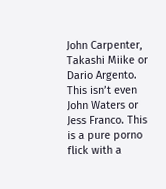John Carpenter, Takashi Miike or Dario Argento. This isn’t even John Waters or Jess Franco. This is a pure porno flick with a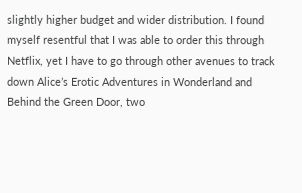slightly higher budget and wider distribution. I found myself resentful that I was able to order this through Netflix, yet I have to go through other avenues to track down Alice’s Erotic Adventures in Wonderland and Behind the Green Door, two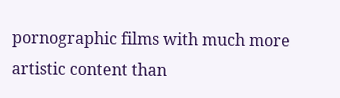pornographic films with much more artistic content than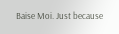Baise Moi. Just because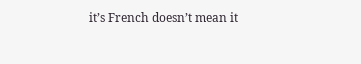it’s French doesn’t mean it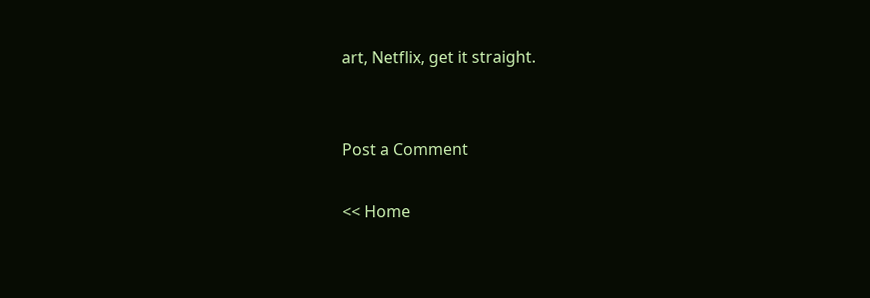art, Netflix, get it straight.


Post a Comment

<< Home